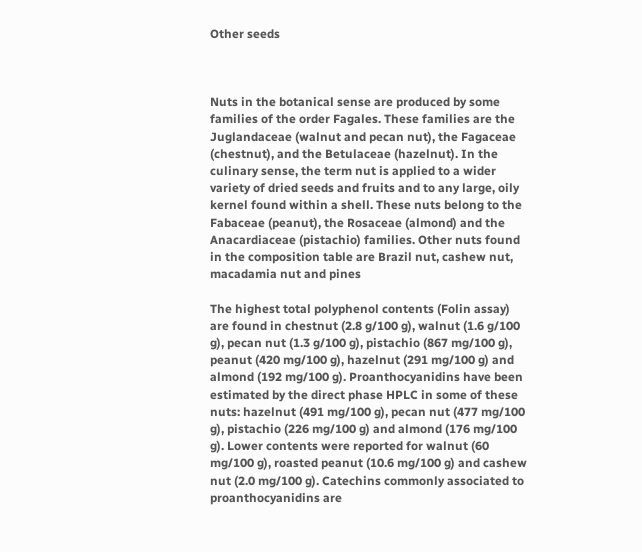Other seeds



Nuts in the botanical sense are produced by some families of the order Fagales. These families are the Juglandaceae (walnut and pecan nut), the Fagaceae (chestnut), and the Betulaceae (hazelnut). In the culinary sense, the term nut is applied to a wider variety of dried seeds and fruits and to any large, oily kernel found within a shell. These nuts belong to the Fabaceae (peanut), the Rosaceae (almond) and the Anacardiaceae (pistachio) families. Other nuts found in the composition table are Brazil nut, cashew nut, macadamia nut and pines

The highest total polyphenol contents (Folin assay) are found in chestnut (2.8 g/100 g), walnut (1.6 g/100 g), pecan nut (1.3 g/100 g), pistachio (867 mg/100 g), peanut (420 mg/100 g), hazelnut (291 mg/100 g) and almond (192 mg/100 g). Proanthocyanidins have been estimated by the direct phase HPLC in some of these nuts: hazelnut (491 mg/100 g), pecan nut (477 mg/100 g), pistachio (226 mg/100 g) and almond (176 mg/100 g). Lower contents were reported for walnut (60 mg/100 g), roasted peanut (10.6 mg/100 g) and cashew nut (2.0 mg/100 g). Catechins commonly associated to proanthocyanidins are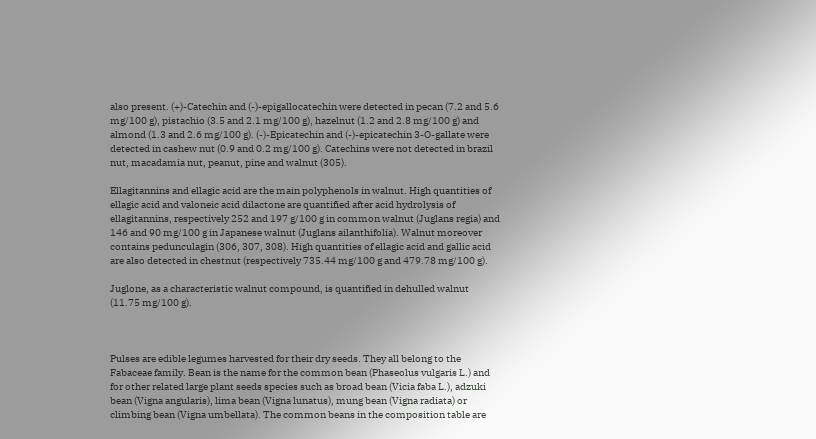also present. (+)-Catechin and (-)-epigallocatechin were detected in pecan (7.2 and 5.6 mg/100 g), pistachio (3.5 and 2.1 mg/100 g), hazelnut (1.2 and 2.8 mg/100 g) and almond (1.3 and 2.6 mg/100 g). (-)-Epicatechin and (-)-epicatechin 3-O-gallate were detected in cashew nut (0.9 and 0.2 mg/100 g). Catechins were not detected in brazil nut, macadamia nut, peanut, pine and walnut (305).

Ellagitannins and ellagic acid are the main polyphenols in walnut. High quantities of ellagic acid and valoneic acid dilactone are quantified after acid hydrolysis of ellagitannins, respectively 252 and 197 g/100 g in common walnut (Juglans regia) and 146 and 90 mg/100 g in Japanese walnut (Juglans ailanthifolia). Walnut moreover contains pedunculagin (306, 307, 308). High quantities of ellagic acid and gallic acid are also detected in chestnut (respectively 735.44 mg/100 g and 479.78 mg/100 g).

Juglone, as a characteristic walnut compound, is quantified in dehulled walnut (11.75 mg/100 g).



Pulses are edible legumes harvested for their dry seeds. They all belong to the Fabaceae family. Bean is the name for the common bean (Phaseolus vulgaris L.) and for other related large plant seeds species such as broad bean (Vicia faba L.), adzuki bean (Vigna angularis), lima bean (Vigna lunatus), mung bean (Vigna radiata) or climbing bean (Vigna umbellata). The common beans in the composition table are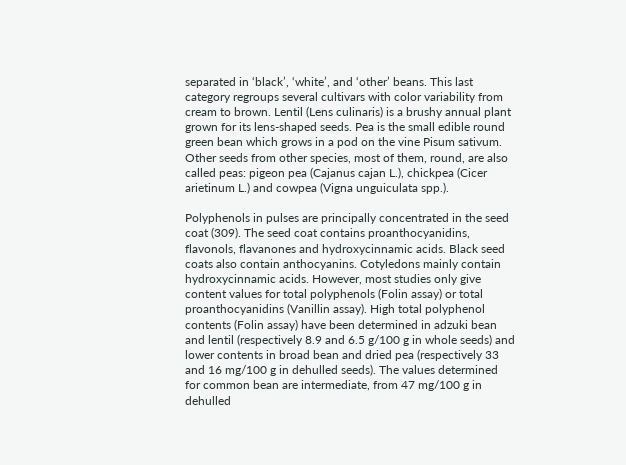separated in ‘black’, ‘white’, and ‘other’ beans. This last category regroups several cultivars with color variability from cream to brown. Lentil (Lens culinaris) is a brushy annual plant grown for its lens-shaped seeds. Pea is the small edible round green bean which grows in a pod on the vine Pisum sativum. Other seeds from other species, most of them, round, are also called peas: pigeon pea (Cajanus cajan L.), chickpea (Cicer arietinum L.) and cowpea (Vigna unguiculata spp.).

Polyphenols in pulses are principally concentrated in the seed coat (309). The seed coat contains proanthocyanidins, flavonols, flavanones and hydroxycinnamic acids. Black seed coats also contain anthocyanins. Cotyledons mainly contain hydroxycinnamic acids. However, most studies only give content values for total polyphenols (Folin assay) or total proanthocyanidins (Vanillin assay). High total polyphenol contents (Folin assay) have been determined in adzuki bean and lentil (respectively 8.9 and 6.5 g/100 g in whole seeds) and lower contents in broad bean and dried pea (respectively 33 and 16 mg/100 g in dehulled seeds). The values determined for common bean are intermediate, from 47 mg/100 g in dehulled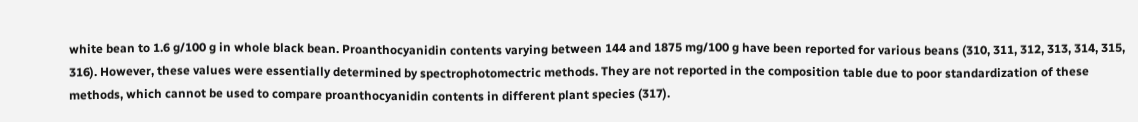white bean to 1.6 g/100 g in whole black bean. Proanthocyanidin contents varying between 144 and 1875 mg/100 g have been reported for various beans (310, 311, 312, 313, 314, 315, 316). However, these values were essentially determined by spectrophotomectric methods. They are not reported in the composition table due to poor standardization of these methods, which cannot be used to compare proanthocyanidin contents in different plant species (317).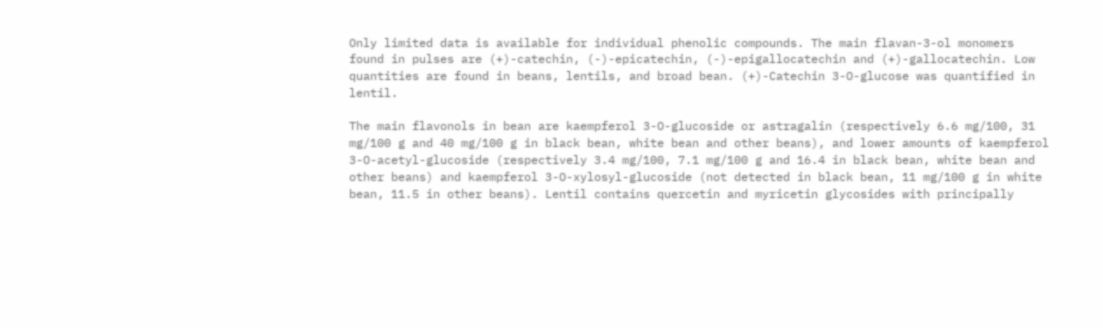Only limited data is available for individual phenolic compounds. The main flavan-3-ol monomers found in pulses are (+)-catechin, (-)-epicatechin, (-)-epigallocatechin and (+)-gallocatechin. Low quantities are found in beans, lentils, and broad bean. (+)-Catechin 3-O-glucose was quantified in lentil.

The main flavonols in bean are kaempferol 3-O-glucoside or astragalin (respectively 6.6 mg/100, 31 mg/100 g and 40 mg/100 g in black bean, white bean and other beans), and lower amounts of kaempferol 3-O-acetyl-glucoside (respectively 3.4 mg/100, 7.1 mg/100 g and 16.4 in black bean, white bean and other beans) and kaempferol 3-O-xylosyl-glucoside (not detected in black bean, 11 mg/100 g in white bean, 11.5 in other beans). Lentil contains quercetin and myricetin glycosides with principally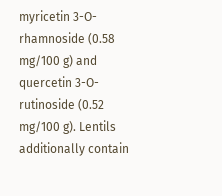myricetin 3-O-rhamnoside (0.58 mg/100 g) and quercetin 3-O-rutinoside (0.52 mg/100 g). Lentils additionally contain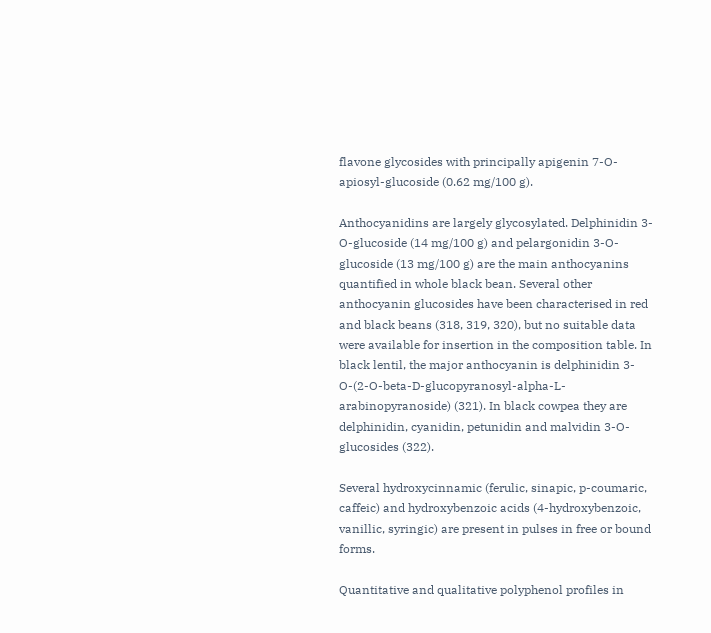flavone glycosides with principally apigenin 7-O-apiosyl-glucoside (0.62 mg/100 g).

Anthocyanidins are largely glycosylated. Delphinidin 3-O-glucoside (14 mg/100 g) and pelargonidin 3-O-glucoside (13 mg/100 g) are the main anthocyanins quantified in whole black bean. Several other anthocyanin glucosides have been characterised in red and black beans (318, 319, 320), but no suitable data were available for insertion in the composition table. In black lentil, the major anthocyanin is delphinidin 3-O-(2-O-beta-D-glucopyranosyl-alpha-L-arabinopyranoside) (321). In black cowpea they are delphinidin, cyanidin, petunidin and malvidin 3-O-glucosides (322).

Several hydroxycinnamic (ferulic, sinapic, p-coumaric, caffeic) and hydroxybenzoic acids (4-hydroxybenzoic, vanillic, syringic) are present in pulses in free or bound forms.

Quantitative and qualitative polyphenol profiles in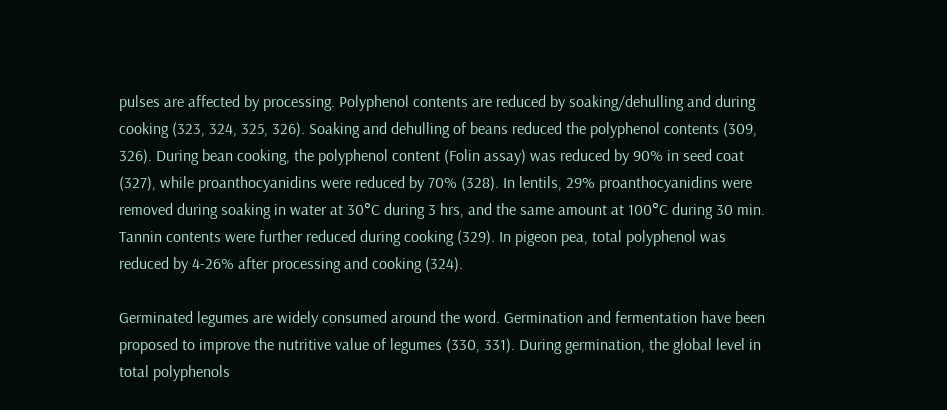pulses are affected by processing. Polyphenol contents are reduced by soaking/dehulling and during cooking (323, 324, 325, 326). Soaking and dehulling of beans reduced the polyphenol contents (309, 326). During bean cooking, the polyphenol content (Folin assay) was reduced by 90% in seed coat (327), while proanthocyanidins were reduced by 70% (328). In lentils, 29% proanthocyanidins were removed during soaking in water at 30°C during 3 hrs, and the same amount at 100°C during 30 min. Tannin contents were further reduced during cooking (329). In pigeon pea, total polyphenol was reduced by 4-26% after processing and cooking (324).

Germinated legumes are widely consumed around the word. Germination and fermentation have been proposed to improve the nutritive value of legumes (330, 331). During germination, the global level in total polyphenols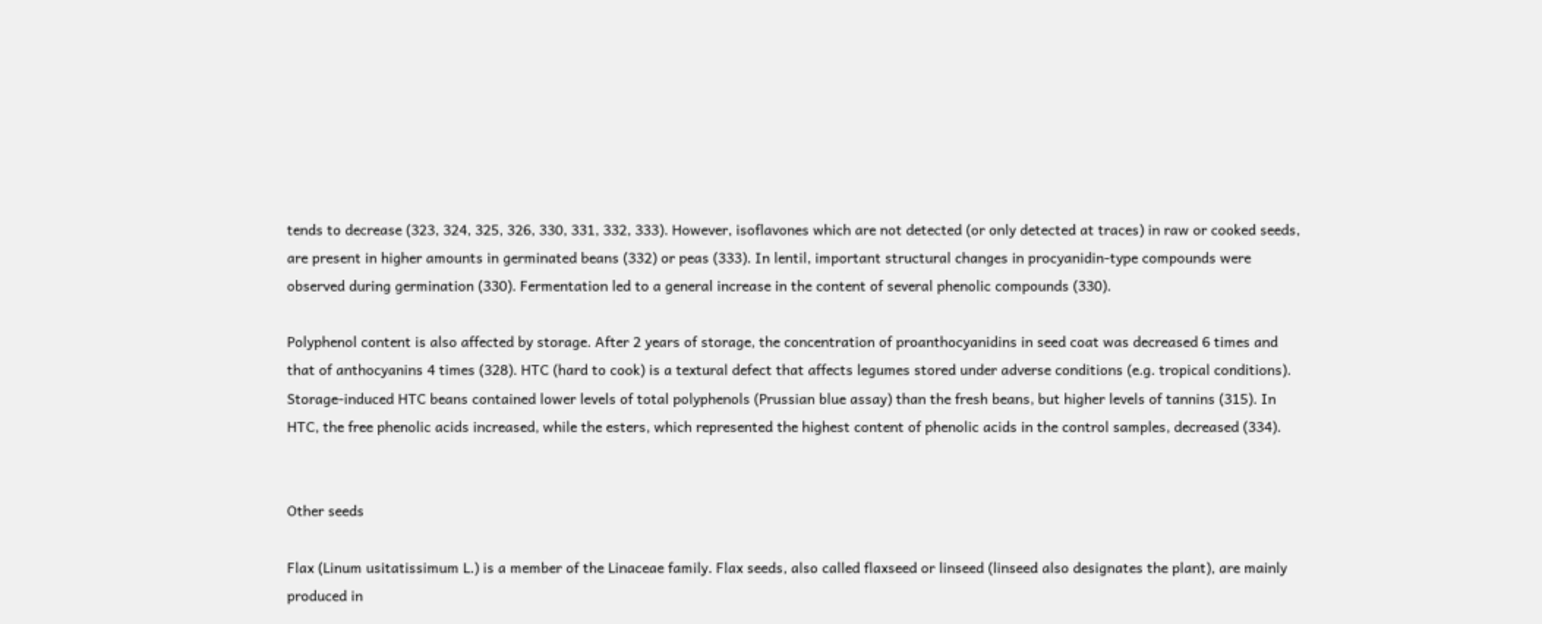tends to decrease (323, 324, 325, 326, 330, 331, 332, 333). However, isoflavones which are not detected (or only detected at traces) in raw or cooked seeds, are present in higher amounts in germinated beans (332) or peas (333). In lentil, important structural changes in procyanidin-type compounds were observed during germination (330). Fermentation led to a general increase in the content of several phenolic compounds (330).

Polyphenol content is also affected by storage. After 2 years of storage, the concentration of proanthocyanidins in seed coat was decreased 6 times and that of anthocyanins 4 times (328). HTC (hard to cook) is a textural defect that affects legumes stored under adverse conditions (e.g. tropical conditions). Storage-induced HTC beans contained lower levels of total polyphenols (Prussian blue assay) than the fresh beans, but higher levels of tannins (315). In HTC, the free phenolic acids increased, while the esters, which represented the highest content of phenolic acids in the control samples, decreased (334).


Other seeds

Flax (Linum usitatissimum L.) is a member of the Linaceae family. Flax seeds, also called flaxseed or linseed (linseed also designates the plant), are mainly produced in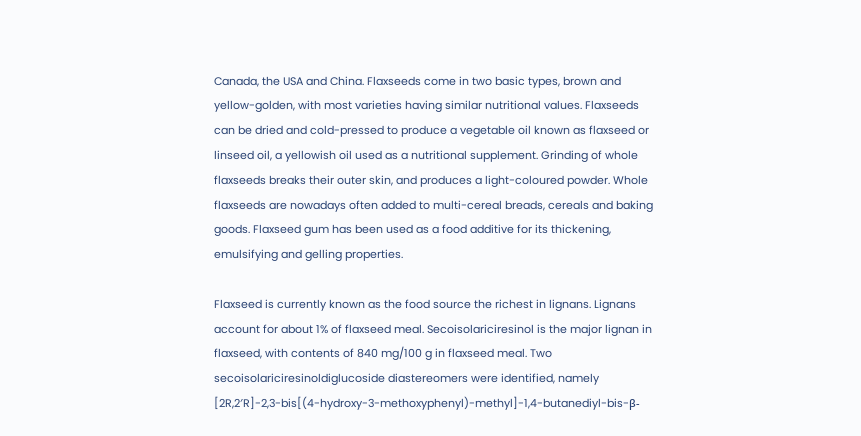Canada, the USA and China. Flaxseeds come in two basic types, brown and yellow-golden, with most varieties having similar nutritional values. Flaxseeds can be dried and cold-pressed to produce a vegetable oil known as flaxseed or linseed oil, a yellowish oil used as a nutritional supplement. Grinding of whole flaxseeds breaks their outer skin, and produces a light-coloured powder. Whole flaxseeds are nowadays often added to multi-cereal breads, cereals and baking goods. Flaxseed gum has been used as a food additive for its thickening, emulsifying and gelling properties.

Flaxseed is currently known as the food source the richest in lignans. Lignans account for about 1% of flaxseed meal. Secoisolariciresinol is the major lignan in flaxseed, with contents of 840 mg/100 g in flaxseed meal. Two secoisolariciresinoldiglucoside diastereomers were identified, namely [2R,2′R]-2,3-bis[(4-hydroxy-3-methoxyphenyl)-methyl]-1,4-butanediyl-bis-β-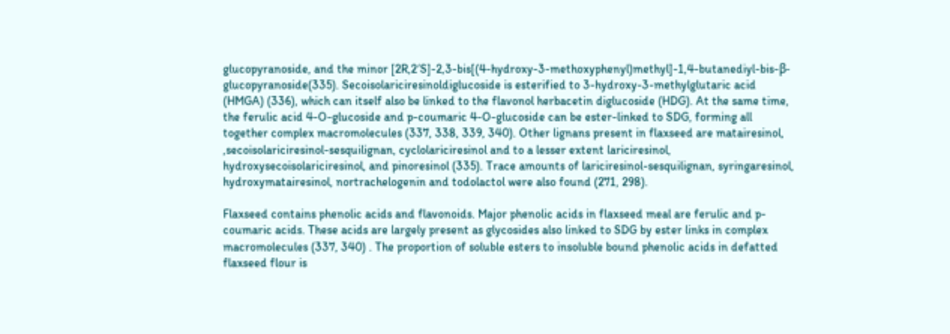glucopyranoside, and the minor [2R,2′S]-2,3-bis[(4-hydroxy-3-methoxyphenyl)methyl]-1,4-butanediyl-bis-β-glucopyranoside(335). Secoisolariciresinoldiglucoside is esterified to 3-hydroxy-3-methylglutaric acid (HMGA) (336), which can itself also be linked to the flavonol herbacetin diglucoside (HDG). At the same time, the ferulic acid 4-O-glucoside and p-coumaric 4-O-glucoside can be ester-linked to SDG, forming all together complex macromolecules (337, 338, 339, 340). Other lignans present in flaxseed are matairesinol, ,secoisolariciresinol-sesquilignan, cyclolariciresinol and to a lesser extent lariciresinol, hydroxysecoisolariciresinol, and pinoresinol (335). Trace amounts of lariciresinol-sesquilignan, syringaresinol, hydroxymatairesinol, nortrachelogenin and todolactol were also found (271, 298).

Flaxseed contains phenolic acids and flavonoids. Major phenolic acids in flaxseed meal are ferulic and p-coumaric acids. These acids are largely present as glycosides also linked to SDG by ester links in complex macromolecules (337, 340) . The proportion of soluble esters to insoluble bound phenolic acids in defatted flaxseed flour is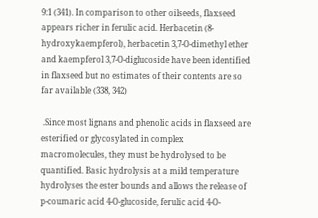9:1 (341). In comparison to other oilseeds, flaxseed appears richer in ferulic acid. Herbacetin (8-hydroxykaempferol), herbacetin 3,7-O-dimethyl ether and kaempferol 3,7-O-diglucoside have been identified in flaxseed but no estimates of their contents are so far available (338, 342)

 .Since most lignans and phenolic acids in flaxseed are esterified or glycosylated in complex macromolecules, they must be hydrolysed to be quantified. Basic hydrolysis at a mild temperature hydrolyses the ester bounds and allows the release of p-coumaric acid 4-O-glucoside, ferulic acid 4-O-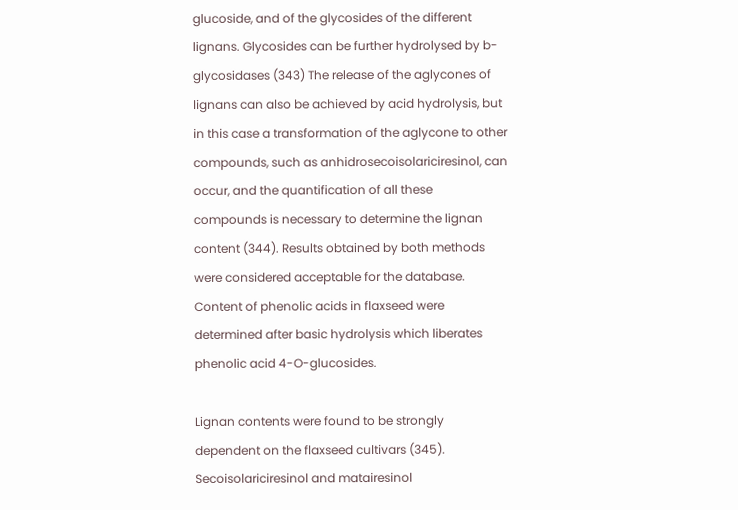glucoside, and of the glycosides of the different lignans. Glycosides can be further hydrolysed by b-glycosidases (343) The release of the aglycones of lignans can also be achieved by acid hydrolysis, but in this case a transformation of the aglycone to other compounds, such as anhidrosecoisolariciresinol, can occur, and the quantification of all these compounds is necessary to determine the lignan content (344). Results obtained by both methods were considered acceptable for the database. Content of phenolic acids in flaxseed were determined after basic hydrolysis which liberates phenolic acid 4-O-glucosides.

Lignan contents were found to be strongly dependent on the flaxseed cultivars (345). Secoisolariciresinol and matairesinol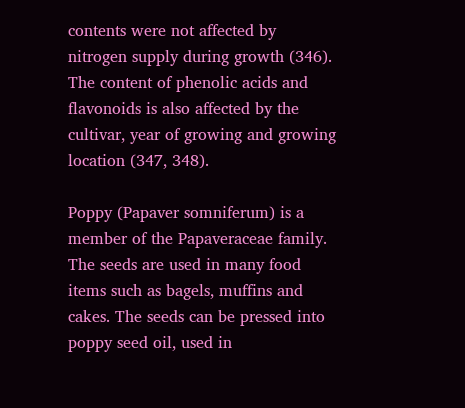contents were not affected by nitrogen supply during growth (346). The content of phenolic acids and flavonoids is also affected by the cultivar, year of growing and growing location (347, 348).

Poppy (Papaver somniferum) is a member of the Papaveraceae family. The seeds are used in many food items such as bagels, muffins and cakes. The seeds can be pressed into poppy seed oil, used in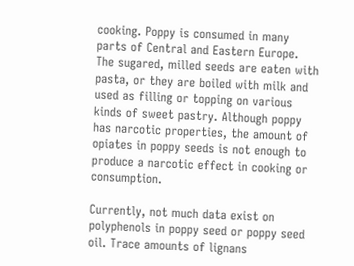cooking. Poppy is consumed in many parts of Central and Eastern Europe. The sugared, milled seeds are eaten with pasta, or they are boiled with milk and used as filling or topping on various kinds of sweet pastry. Although poppy has narcotic properties, the amount of opiates in poppy seeds is not enough to produce a narcotic effect in cooking or consumption.

Currently, not much data exist on polyphenols in poppy seed or poppy seed oil. Trace amounts of lignans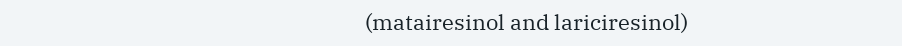(matairesinol and lariciresinol)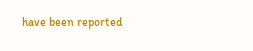have been reported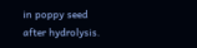in poppy seed after hydrolysis.